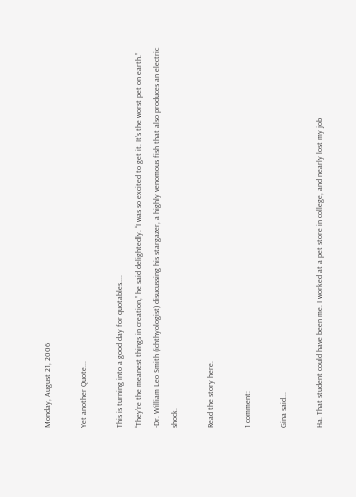Monday, August 21, 2006

Yet another Quote...

This is turning into a good day for quotables....
“They’re the meanest things in creation,” he said delightedly. “I was so excited to get it. It’s the worst pet on earth.”
-Dr. William Leo Smith (ichthyologist) disucussing his stargazer, a highly venomous fish that also produces an electric shock.

Read the story here.

1 comment:

Gina said...

Ha. That student could have been me. I worked at a pet store in college, and nearly lost my job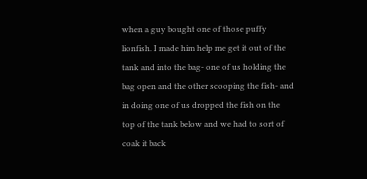when a guy bought one of those puffy lionfish. I made him help me get it out of the tank and into the bag- one of us holding the bag open and the other scooping the fish- and in doing one of us dropped the fish on the top of the tank below and we had to sort of coak it back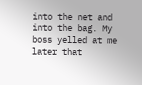into the net and into the bag. My boss yelled at me later that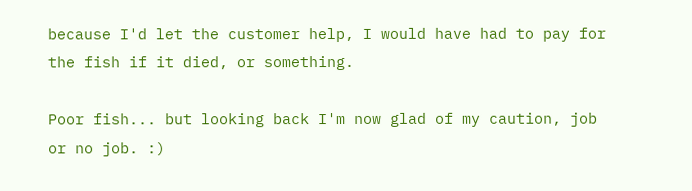because I'd let the customer help, I would have had to pay for the fish if it died, or something.

Poor fish... but looking back I'm now glad of my caution, job or no job. :)